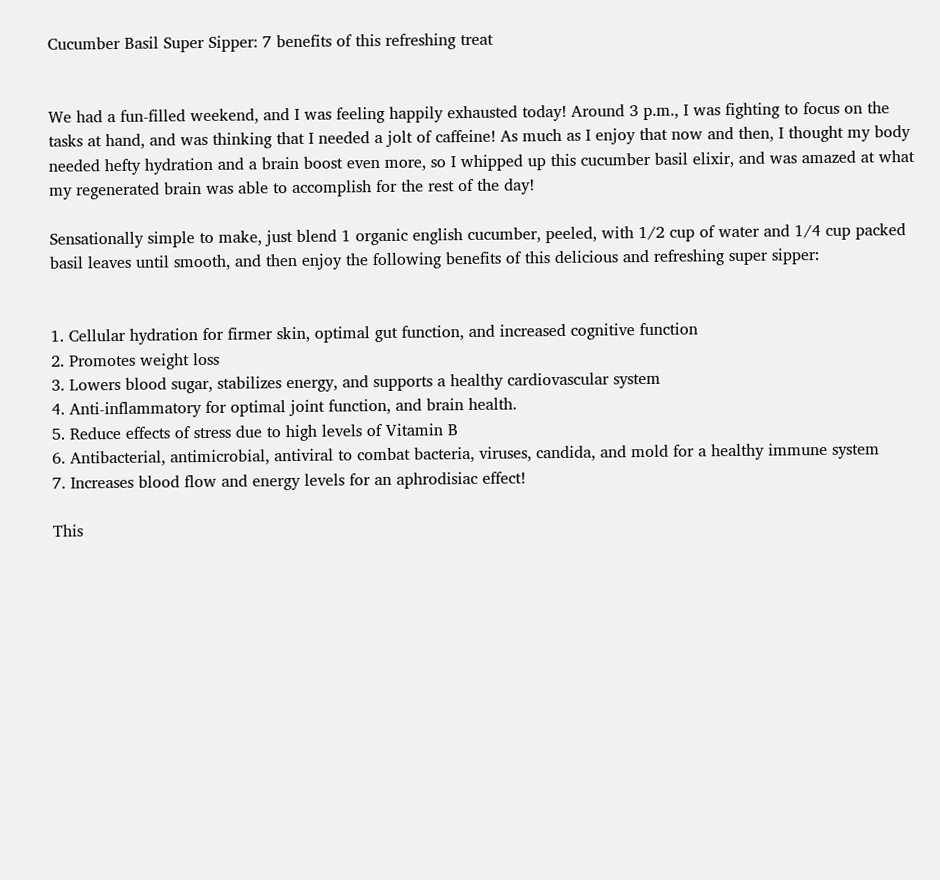Cucumber Basil Super Sipper: 7 benefits of this refreshing treat


We had a fun-filled weekend, and I was feeling happily exhausted today! Around 3 p.m., I was fighting to focus on the tasks at hand, and was thinking that I needed a jolt of caffeine! As much as I enjoy that now and then, I thought my body needed hefty hydration and a brain boost even more, so I whipped up this cucumber basil elixir, and was amazed at what my regenerated brain was able to accomplish for the rest of the day!

Sensationally simple to make, just blend 1 organic english cucumber, peeled, with 1/2 cup of water and 1/4 cup packed basil leaves until smooth, and then enjoy the following benefits of this delicious and refreshing super sipper:


1. Cellular hydration for firmer skin, optimal gut function, and increased cognitive function
2. Promotes weight loss
3. Lowers blood sugar, stabilizes energy, and supports a healthy cardiovascular system
4. Anti-inflammatory for optimal joint function, and brain health.
5. Reduce effects of stress due to high levels of Vitamin B
6. Antibacterial, antimicrobial, antiviral to combat bacteria, viruses, candida, and mold for a healthy immune system
7. Increases blood flow and energy levels for an aphrodisiac effect!

This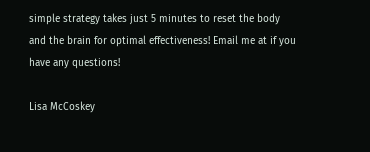simple strategy takes just 5 minutes to reset the body and the brain for optimal effectiveness! Email me at if you have any questions!

Lisa McCoskey